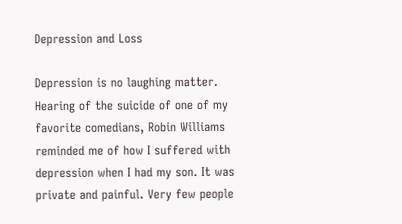Depression and Loss

Depression is no laughing matter. Hearing of the suicide of one of my favorite comedians, Robin Williams reminded me of how I suffered with depression when I had my son. It was private and painful. Very few people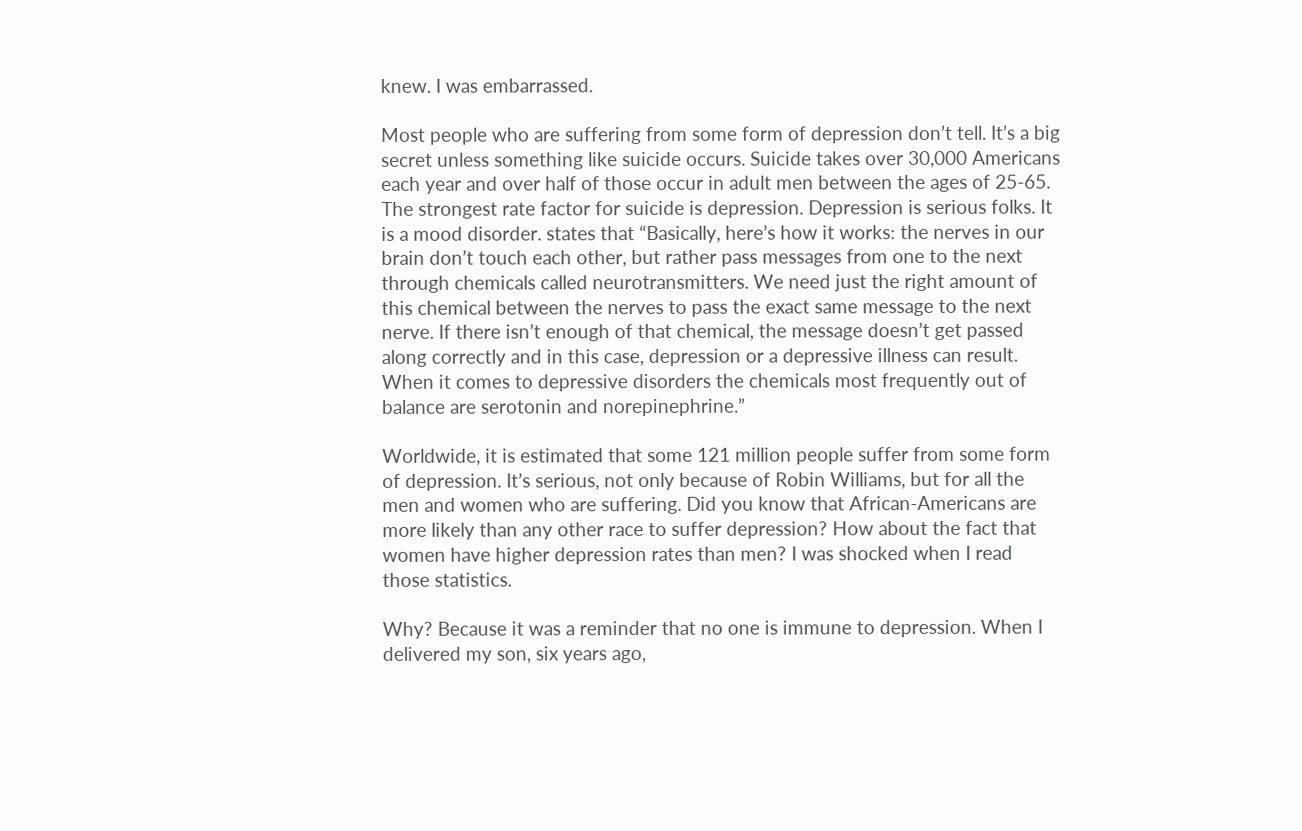knew. I was embarrassed.

Most people who are suffering from some form of depression don’t tell. It’s a big secret unless something like suicide occurs. Suicide takes over 30,000 Americans each year and over half of those occur in adult men between the ages of 25-65. The strongest rate factor for suicide is depression. Depression is serious folks. It is a mood disorder. states that “Basically, here’s how it works: the nerves in our brain don’t touch each other, but rather pass messages from one to the next through chemicals called neurotransmitters. We need just the right amount of this chemical between the nerves to pass the exact same message to the next nerve. If there isn’t enough of that chemical, the message doesn’t get passed along correctly and in this case, depression or a depressive illness can result. When it comes to depressive disorders the chemicals most frequently out of balance are serotonin and norepinephrine.”

Worldwide, it is estimated that some 121 million people suffer from some form of depression. It’s serious, not only because of Robin Williams, but for all the men and women who are suffering. Did you know that African-Americans are more likely than any other race to suffer depression? How about the fact that women have higher depression rates than men? I was shocked when I read those statistics.

Why? Because it was a reminder that no one is immune to depression. When I delivered my son, six years ago,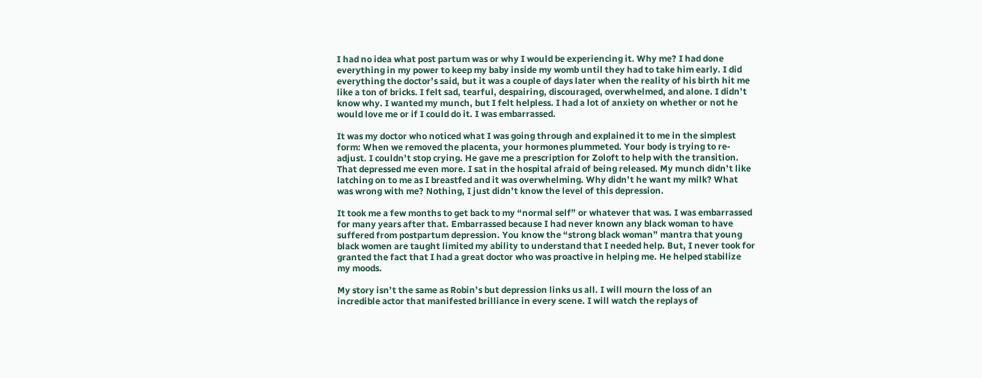I had no idea what post partum was or why I would be experiencing it. Why me? I had done everything in my power to keep my baby inside my womb until they had to take him early. I did everything the doctor’s said, but it was a couple of days later when the reality of his birth hit me like a ton of bricks. I felt sad, tearful, despairing, discouraged, overwhelmed, and alone. I didn’t know why. I wanted my munch, but I felt helpless. I had a lot of anxiety on whether or not he would love me or if I could do it. I was embarrassed.

It was my doctor who noticed what I was going through and explained it to me in the simplest form: When we removed the placenta, your hormones plummeted. Your body is trying to re-adjust. I couldn’t stop crying. He gave me a prescription for Zoloft to help with the transition. That depressed me even more. I sat in the hospital afraid of being released. My munch didn’t like latching on to me as I breastfed and it was overwhelming. Why didn’t he want my milk? What was wrong with me? Nothing, I just didn’t know the level of this depression.

It took me a few months to get back to my “normal self” or whatever that was. I was embarrassed for many years after that. Embarrassed because I had never known any black woman to have suffered from postpartum depression. You know the “strong black woman” mantra that young black women are taught limited my ability to understand that I needed help. But, I never took for granted the fact that I had a great doctor who was proactive in helping me. He helped stabilize my moods.

My story isn’t the same as Robin’s but depression links us all. I will mourn the loss of an incredible actor that manifested brilliance in every scene. I will watch the replays of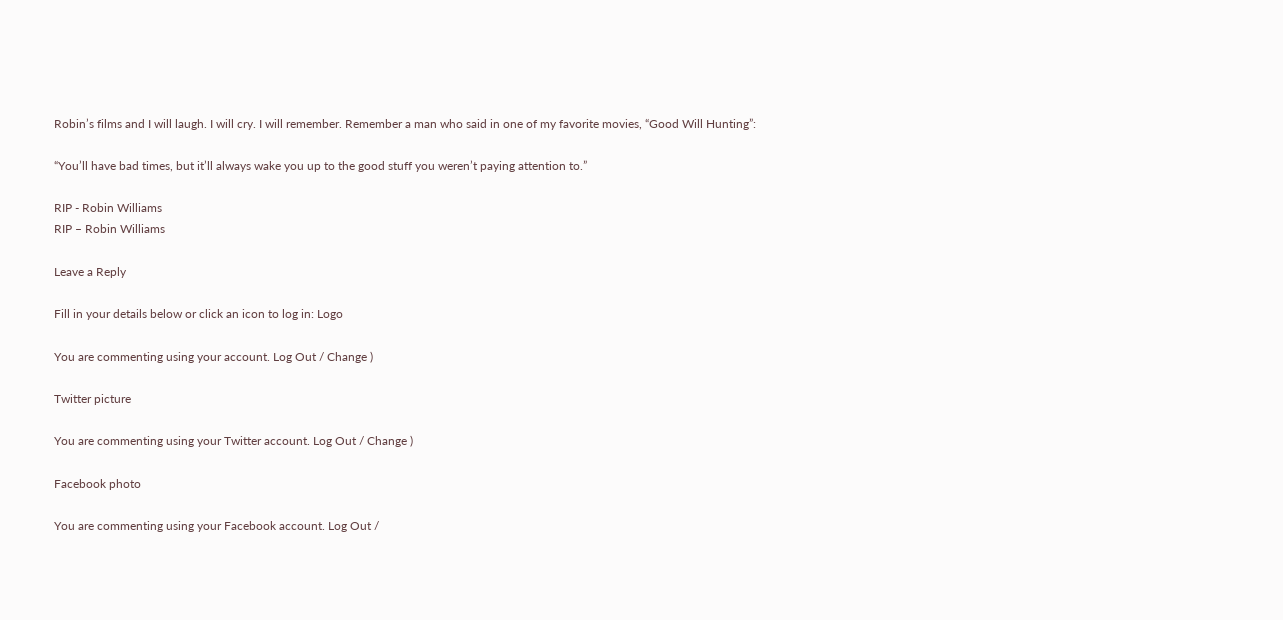Robin’s films and I will laugh. I will cry. I will remember. Remember a man who said in one of my favorite movies, “Good Will Hunting”:

“You’ll have bad times, but it’ll always wake you up to the good stuff you weren’t paying attention to.”

RIP - Robin Williams
RIP – Robin Williams

Leave a Reply

Fill in your details below or click an icon to log in: Logo

You are commenting using your account. Log Out / Change )

Twitter picture

You are commenting using your Twitter account. Log Out / Change )

Facebook photo

You are commenting using your Facebook account. Log Out /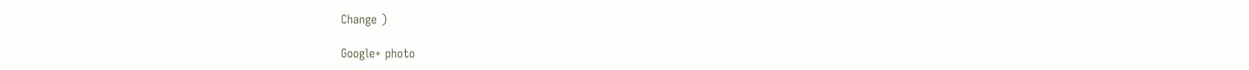Change )

Google+ photo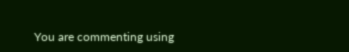You are commenting using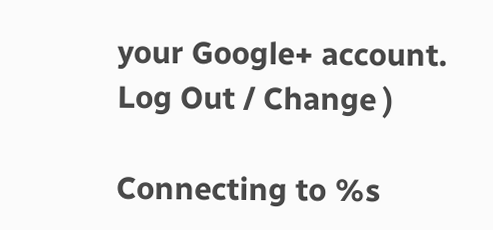your Google+ account. Log Out / Change )

Connecting to %s